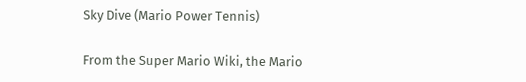Sky Dive (Mario Power Tennis)

From the Super Mario Wiki, the Mario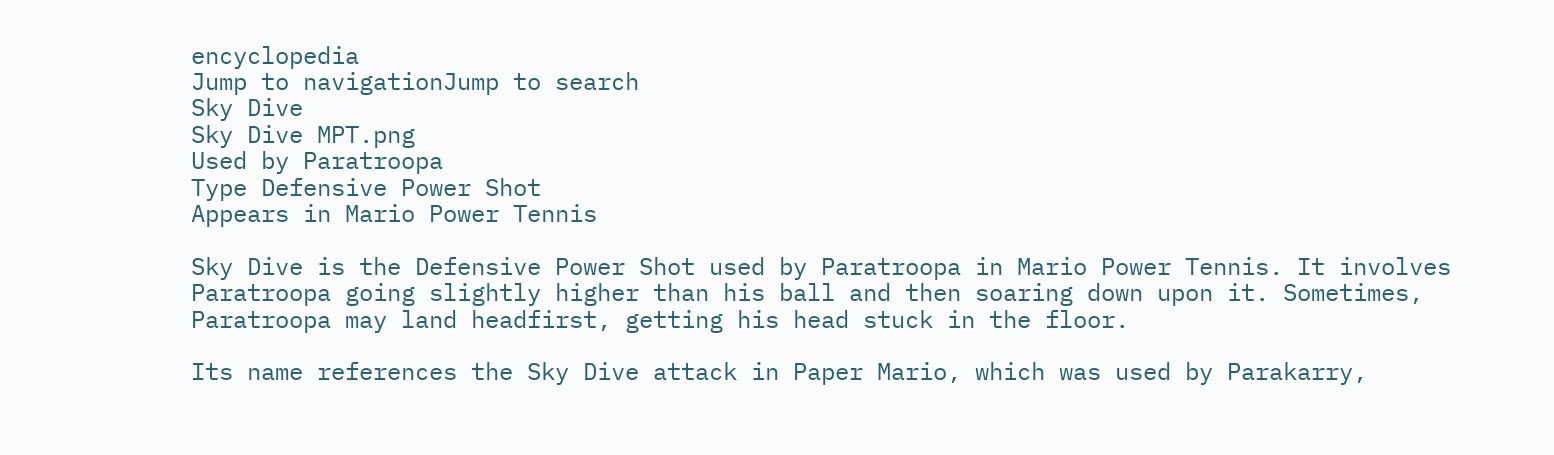encyclopedia
Jump to navigationJump to search
Sky Dive
Sky Dive MPT.png
Used by Paratroopa
Type Defensive Power Shot
Appears in Mario Power Tennis

Sky Dive is the Defensive Power Shot used by Paratroopa in Mario Power Tennis. It involves Paratroopa going slightly higher than his ball and then soaring down upon it. Sometimes, Paratroopa may land headfirst, getting his head stuck in the floor.

Its name references the Sky Dive attack in Paper Mario, which was used by Parakarry,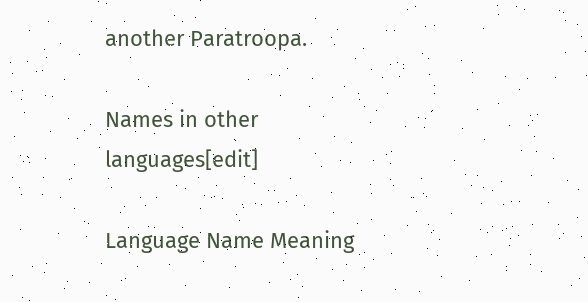another Paratroopa.

Names in other languages[edit]

Language Name Meaning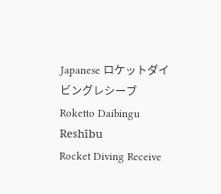Japanese ロケットダイビングレシーブ
Roketto Daibingu Reshību
Rocket Diving Receive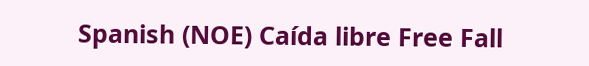Spanish (NOE) Caída libre Free Fall